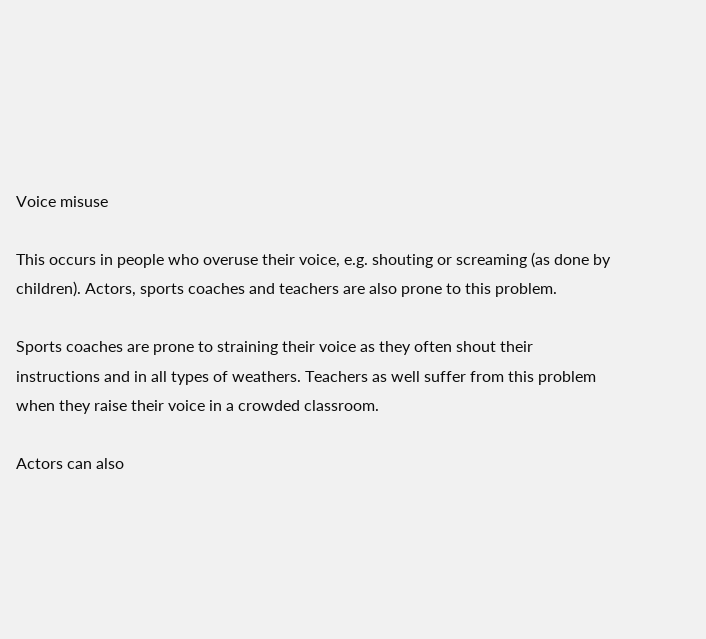Voice misuse

This occurs in people who overuse their voice, e.g. shouting or screaming (as done by children). Actors, sports coaches and teachers are also prone to this problem.

Sports coaches are prone to straining their voice as they often shout their instructions and in all types of weathers. Teachers as well suffer from this problem when they raise their voice in a crowded classroom.

Actors can also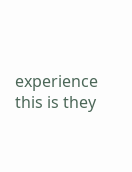experience this is they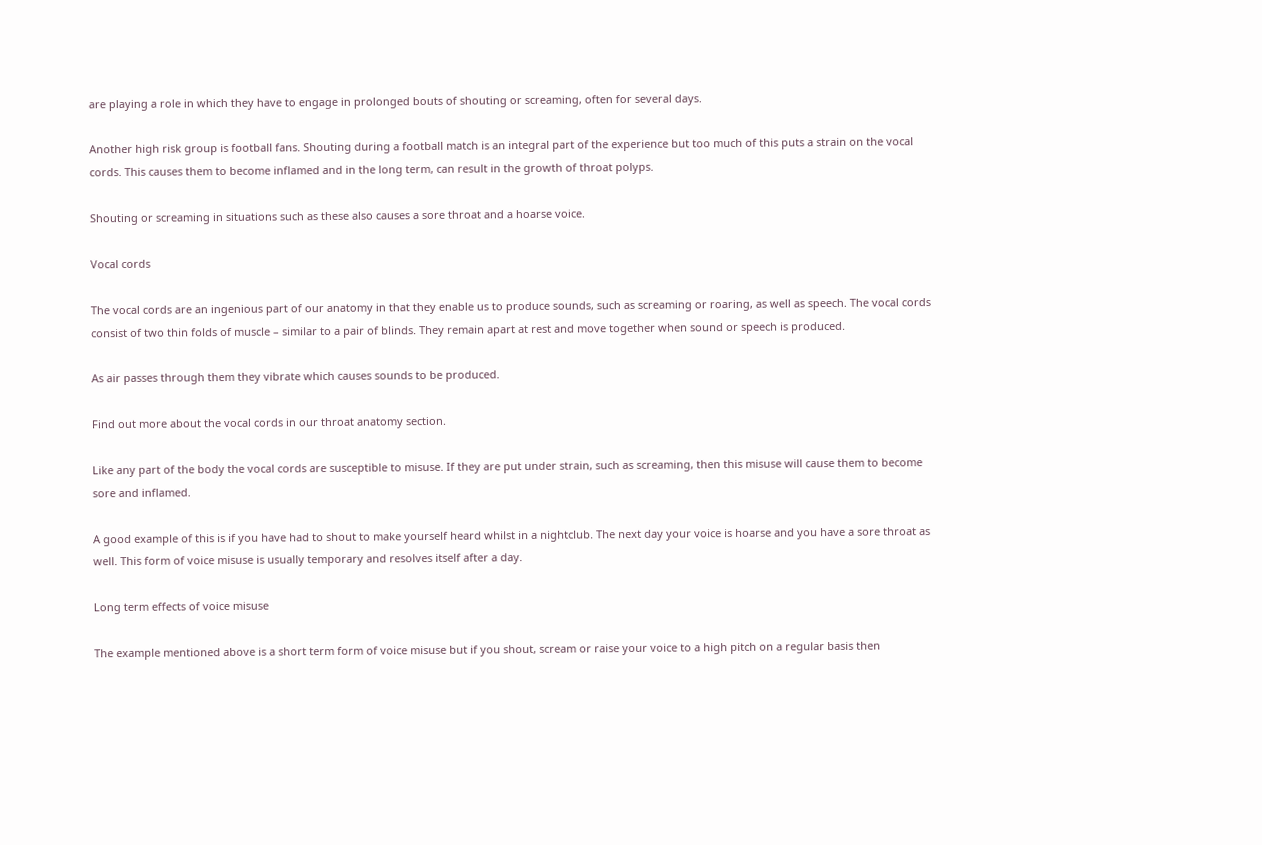are playing a role in which they have to engage in prolonged bouts of shouting or screaming, often for several days.

Another high risk group is football fans. Shouting during a football match is an integral part of the experience but too much of this puts a strain on the vocal cords. This causes them to become inflamed and in the long term, can result in the growth of throat polyps.

Shouting or screaming in situations such as these also causes a sore throat and a hoarse voice.

Vocal cords

The vocal cords are an ingenious part of our anatomy in that they enable us to produce sounds, such as screaming or roaring, as well as speech. The vocal cords consist of two thin folds of muscle – similar to a pair of blinds. They remain apart at rest and move together when sound or speech is produced.

As air passes through them they vibrate which causes sounds to be produced.

Find out more about the vocal cords in our throat anatomy section.

Like any part of the body the vocal cords are susceptible to misuse. If they are put under strain, such as screaming, then this misuse will cause them to become sore and inflamed.

A good example of this is if you have had to shout to make yourself heard whilst in a nightclub. The next day your voice is hoarse and you have a sore throat as well. This form of voice misuse is usually temporary and resolves itself after a day.

Long term effects of voice misuse

The example mentioned above is a short term form of voice misuse but if you shout, scream or raise your voice to a high pitch on a regular basis then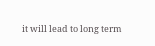it will lead to long term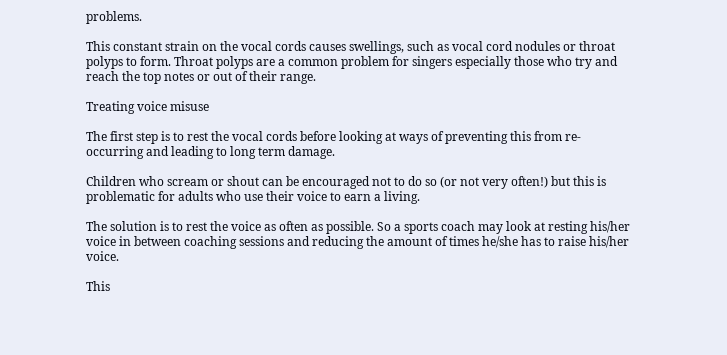problems.

This constant strain on the vocal cords causes swellings, such as vocal cord nodules or throat polyps to form. Throat polyps are a common problem for singers especially those who try and reach the top notes or out of their range.

Treating voice misuse

The first step is to rest the vocal cords before looking at ways of preventing this from re-occurring and leading to long term damage.

Children who scream or shout can be encouraged not to do so (or not very often!) but this is problematic for adults who use their voice to earn a living.

The solution is to rest the voice as often as possible. So a sports coach may look at resting his/her voice in between coaching sessions and reducing the amount of times he/she has to raise his/her voice.

This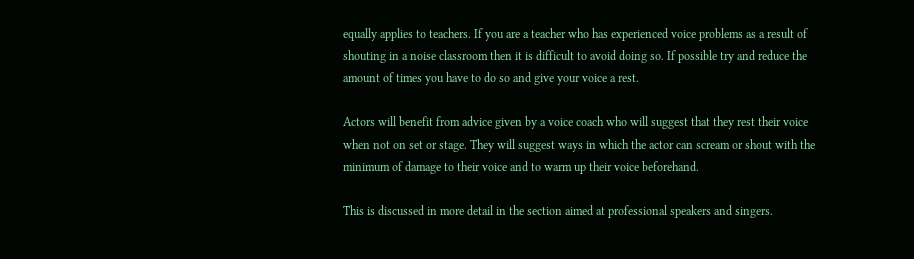equally applies to teachers. If you are a teacher who has experienced voice problems as a result of shouting in a noise classroom then it is difficult to avoid doing so. If possible try and reduce the amount of times you have to do so and give your voice a rest.

Actors will benefit from advice given by a voice coach who will suggest that they rest their voice when not on set or stage. They will suggest ways in which the actor can scream or shout with the minimum of damage to their voice and to warm up their voice beforehand.

This is discussed in more detail in the section aimed at professional speakers and singers.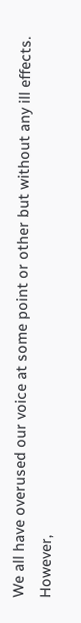We all have overused our voice at some point or other but without any ill effects. However,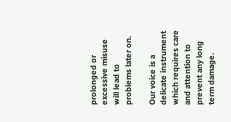prolonged or excessive misuse will lead to problems later on.

Our voice is a delicate instrument which requires care and attention to prevent any long term damage.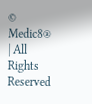© Medic8® | All Rights Reserved